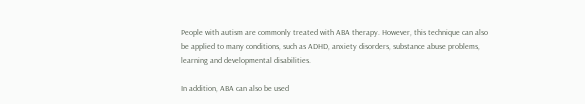People with autism are commonly treated with ABA therapy. However, this technique can also be applied to many conditions, such as ADHD, anxiety disorders, substance abuse problems, learning and developmental disabilities.

In addition, ABA can also be used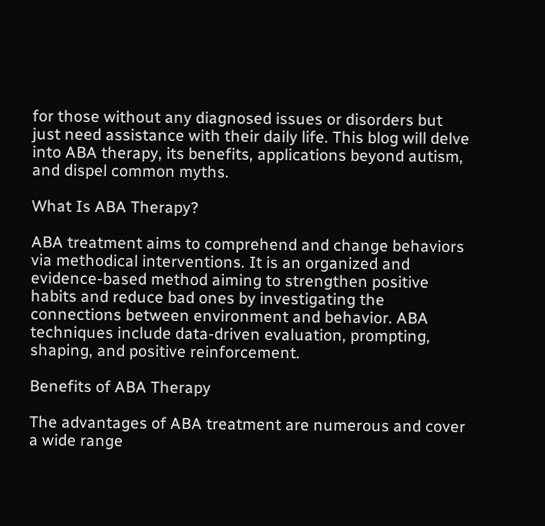for those without any diagnosed issues or disorders but just need assistance with their daily life. This blog will delve into ABA therapy, its benefits, applications beyond autism, and dispel common myths.

What Is ABA Therapy?

ABA treatment aims to comprehend and change behaviors via methodical interventions. It is an organized and evidence-based method aiming to strengthen positive habits and reduce bad ones by investigating the connections between environment and behavior. ABA techniques include data-driven evaluation, prompting, shaping, and positive reinforcement.

Benefits of ABA Therapy

The advantages of ABA treatment are numerous and cover a wide range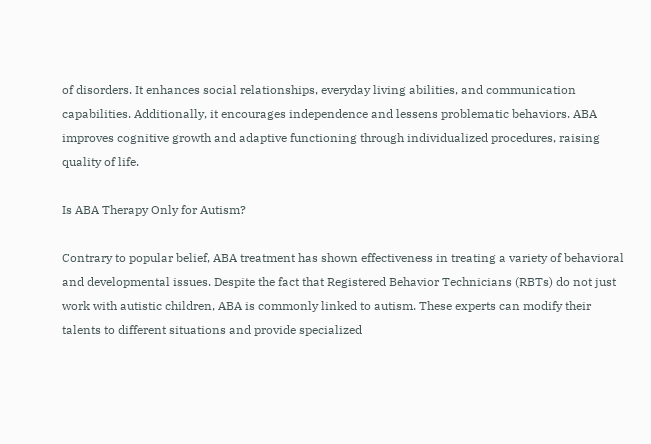of disorders. It enhances social relationships, everyday living abilities, and communication capabilities. Additionally, it encourages independence and lessens problematic behaviors. ABA improves cognitive growth and adaptive functioning through individualized procedures, raising quality of life.

Is ABA Therapy Only for Autism?

Contrary to popular belief, ABA treatment has shown effectiveness in treating a variety of behavioral and developmental issues. Despite the fact that Registered Behavior Technicians (RBTs) do not just work with autistic children, ABA is commonly linked to autism. These experts can modify their talents to different situations and provide specialized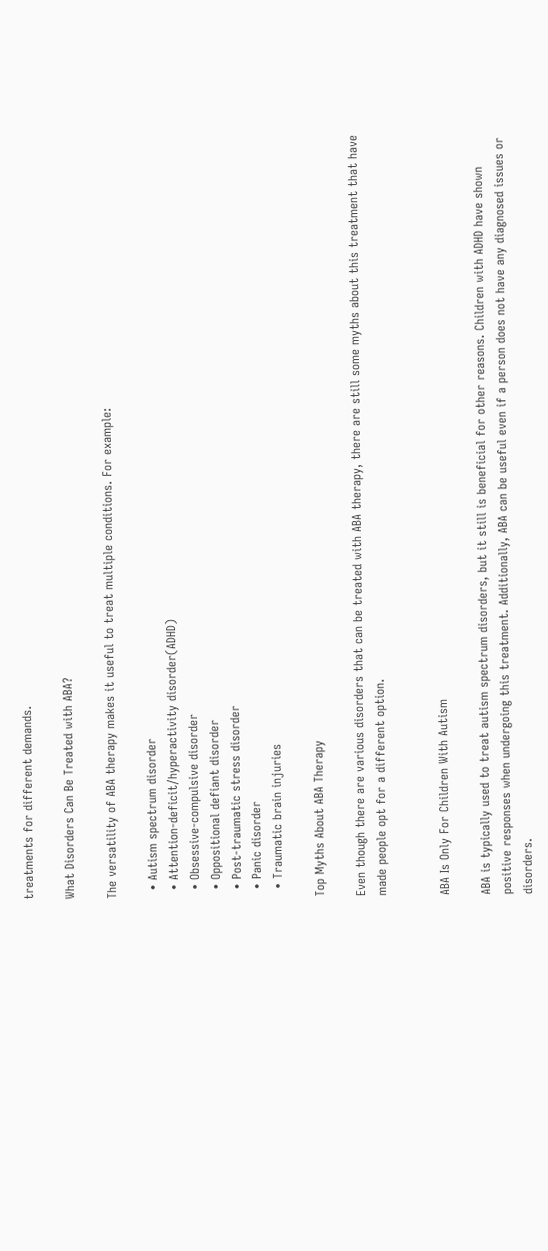treatments for different demands.

What Disorders Can Be Treated with ABA?

The versatility of ABA therapy makes it useful to treat multiple conditions. For example:

  • Autism spectrum disorder
  • Attention-deficit/hyperactivity disorder(ADHD)
  • Obsessive-compulsive disorder
  • Oppositional defiant disorder
  • Post-traumatic stress disorder
  • Panic disorder
  • Traumatic brain injuries

Top Myths About ABA Therapy

Even though there are various disorders that can be treated with ABA therapy, there are still some myths about this treatment that have made people opt for a different option.


ABA Is Only For Children With Autism

ABA is typically used to treat autism spectrum disorders, but it still is beneficial for other reasons. Children with ADHD have shown positive responses when undergoing this treatment. Additionally, ABA can be useful even if a person does not have any diagnosed issues or disorders.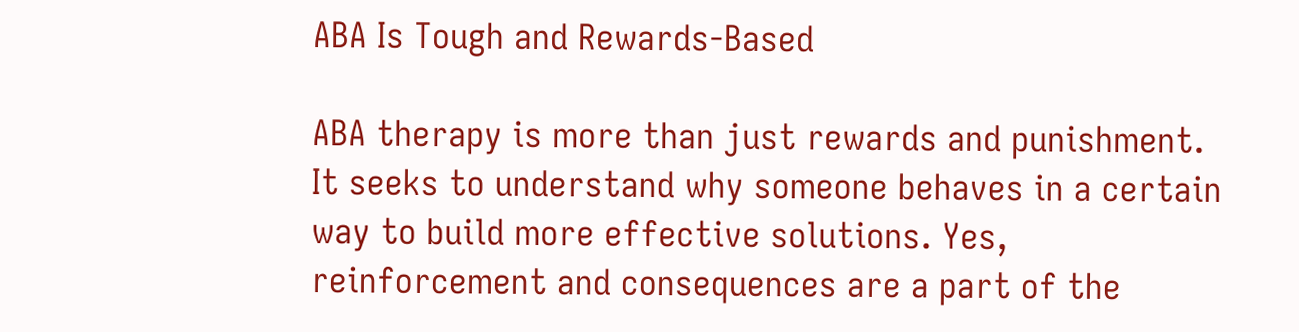ABA Is Tough and Rewards-Based

ABA therapy is more than just rewards and punishment. It seeks to understand why someone behaves in a certain way to build more effective solutions. Yes, reinforcement and consequences are a part of the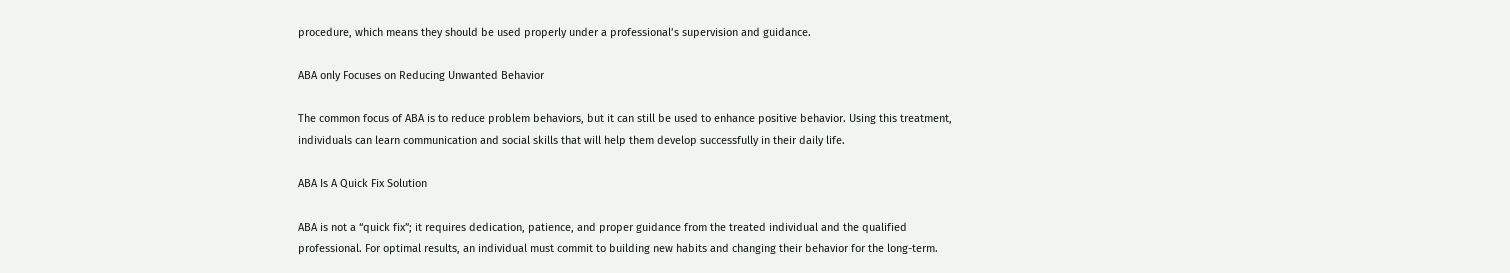procedure, which means they should be used properly under a professional’s supervision and guidance.

ABA only Focuses on Reducing Unwanted Behavior

The common focus of ABA is to reduce problem behaviors, but it can still be used to enhance positive behavior. Using this treatment, individuals can learn communication and social skills that will help them develop successfully in their daily life.

ABA Is A Quick Fix Solution

ABA is not a “quick fix”; it requires dedication, patience, and proper guidance from the treated individual and the qualified professional. For optimal results, an individual must commit to building new habits and changing their behavior for the long-term.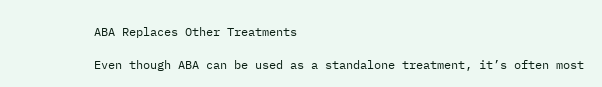ABA Replaces Other Treatments

Even though ABA can be used as a standalone treatment, it’s often most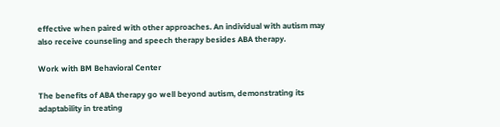effective when paired with other approaches. An individual with autism may also receive counseling and speech therapy besides ABA therapy.

Work with BM Behavioral Center

The benefits of ABA therapy go well beyond autism, demonstrating its adaptability in treating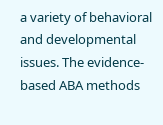a variety of behavioral and developmental issues. The evidence-based ABA methods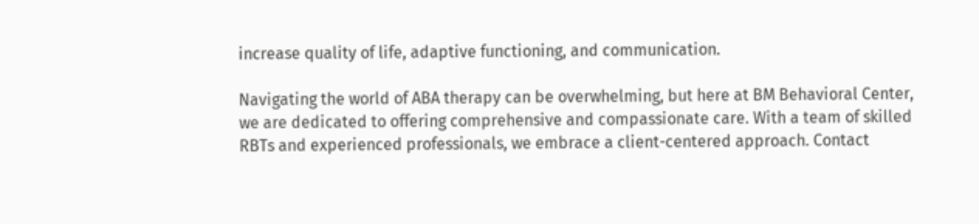increase quality of life, adaptive functioning, and communication.

Navigating the world of ABA therapy can be overwhelming, but here at BM Behavioral Center, we are dedicated to offering comprehensive and compassionate care. With a team of skilled RBTs and experienced professionals, we embrace a client-centered approach. Contact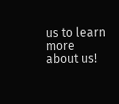us to learn more about us!